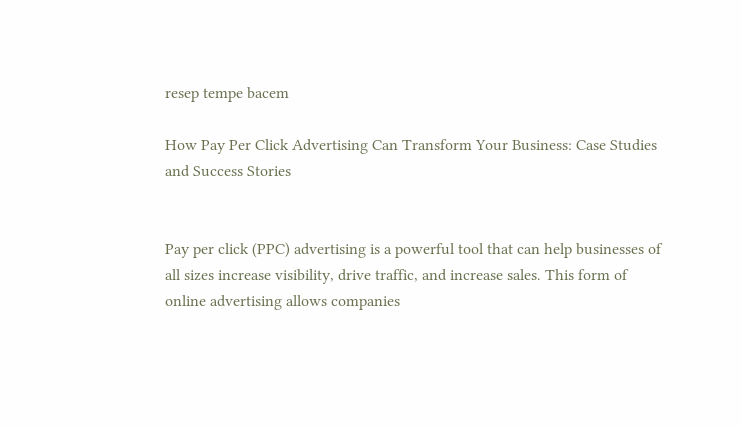resep tempe bacem

How Pay Per Click Advertising Can Transform Your Business: Case Studies and Success Stories


Pay per click (PPC) advertising is a powerful tool that can help businesses of all sizes increase visibility, drive traffic, and increase sales. This form of online advertising allows companies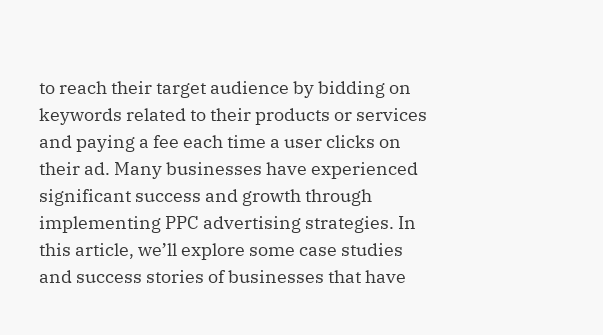to reach their target audience by bidding on keywords related to their products or services and paying a fee each time a user clicks on their ad. Many businesses have experienced significant success and growth through implementing PPC advertising strategies. In this article, we’ll explore some case studies and success stories of businesses that have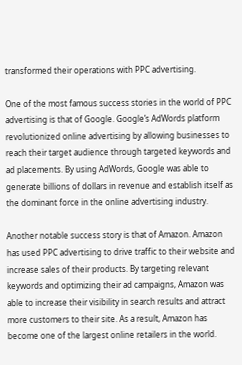transformed their operations with PPC advertising.

One of the most famous success stories in the world of PPC advertising is that of Google. Google’s AdWords platform revolutionized online advertising by allowing businesses to reach their target audience through targeted keywords and ad placements. By using AdWords, Google was able to generate billions of dollars in revenue and establish itself as the dominant force in the online advertising industry.

Another notable success story is that of Amazon. Amazon has used PPC advertising to drive traffic to their website and increase sales of their products. By targeting relevant keywords and optimizing their ad campaigns, Amazon was able to increase their visibility in search results and attract more customers to their site. As a result, Amazon has become one of the largest online retailers in the world.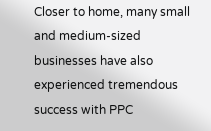Closer to home, many small and medium-sized businesses have also experienced tremendous success with PPC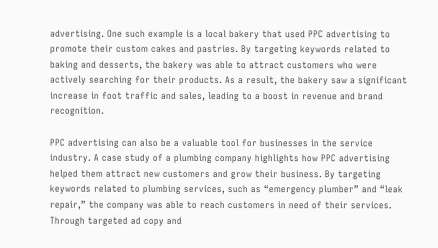advertising. One such example is a local bakery that used PPC advertising to promote their custom cakes and pastries. By targeting keywords related to baking and desserts, the bakery was able to attract customers who were actively searching for their products. As a result, the bakery saw a significant increase in foot traffic and sales, leading to a boost in revenue and brand recognition.

PPC advertising can also be a valuable tool for businesses in the service industry. A case study of a plumbing company highlights how PPC advertising helped them attract new customers and grow their business. By targeting keywords related to plumbing services, such as “emergency plumber” and “leak repair,” the company was able to reach customers in need of their services. Through targeted ad copy and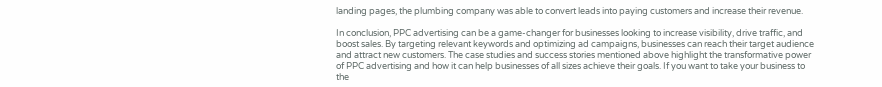landing pages, the plumbing company was able to convert leads into paying customers and increase their revenue.

In conclusion, PPC advertising can be a game-changer for businesses looking to increase visibility, drive traffic, and boost sales. By targeting relevant keywords and optimizing ad campaigns, businesses can reach their target audience and attract new customers. The case studies and success stories mentioned above highlight the transformative power of PPC advertising and how it can help businesses of all sizes achieve their goals. If you want to take your business to the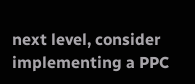next level, consider implementing a PPC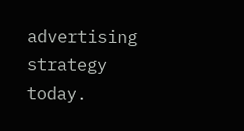advertising strategy today.